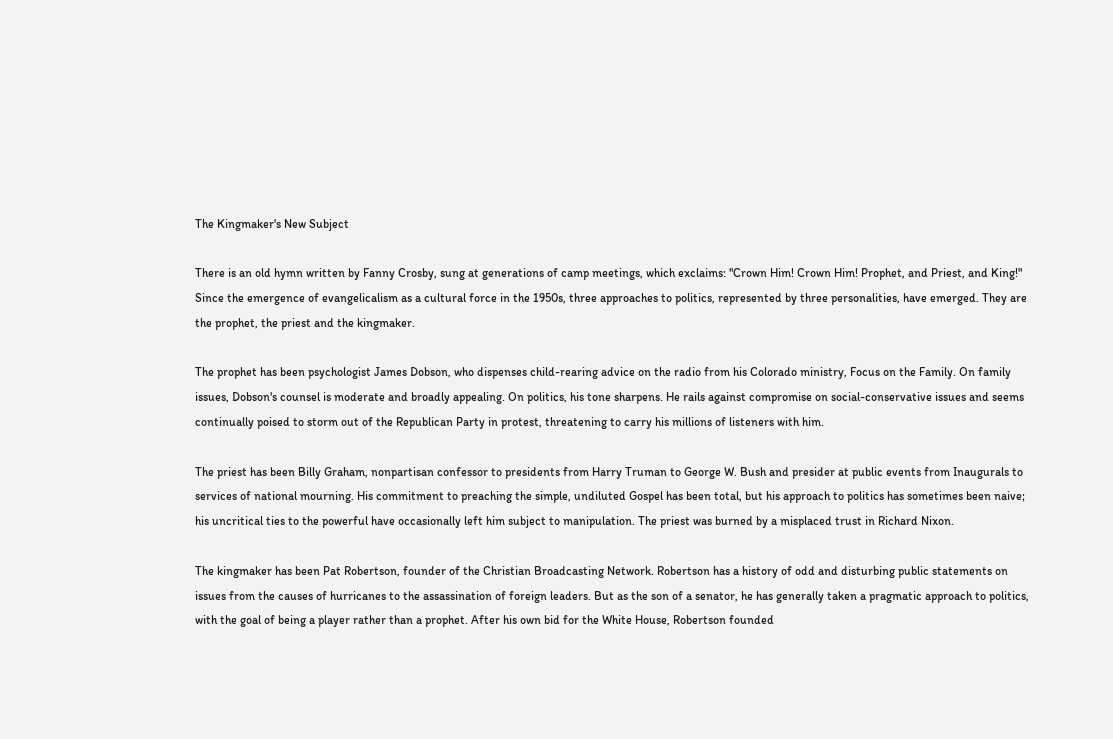The Kingmaker's New Subject

There is an old hymn written by Fanny Crosby, sung at generations of camp meetings, which exclaims: "Crown Him! Crown Him! Prophet, and Priest, and King!" Since the emergence of evangelicalism as a cultural force in the 1950s, three approaches to politics, represented by three personalities, have emerged. They are the prophet, the priest and the kingmaker.

The prophet has been psychologist James Dobson, who dispenses child-rearing advice on the radio from his Colorado ministry, Focus on the Family. On family issues, Dobson's counsel is moderate and broadly appealing. On politics, his tone sharpens. He rails against compromise on social-conservative issues and seems continually poised to storm out of the Republican Party in protest, threatening to carry his millions of listeners with him.

The priest has been Billy Graham, nonpartisan confessor to presidents from Harry Truman to George W. Bush and presider at public events from Inaugurals to services of national mourning. His commitment to preaching the simple, undiluted Gospel has been total, but his approach to politics has sometimes been naive; his uncritical ties to the powerful have occasionally left him subject to manipulation. The priest was burned by a misplaced trust in Richard Nixon.

The kingmaker has been Pat Robertson, founder of the Christian Broadcasting Network. Robertson has a history of odd and disturbing public statements on issues from the causes of hurricanes to the assassination of foreign leaders. But as the son of a senator, he has generally taken a pragmatic approach to politics, with the goal of being a player rather than a prophet. After his own bid for the White House, Robertson founded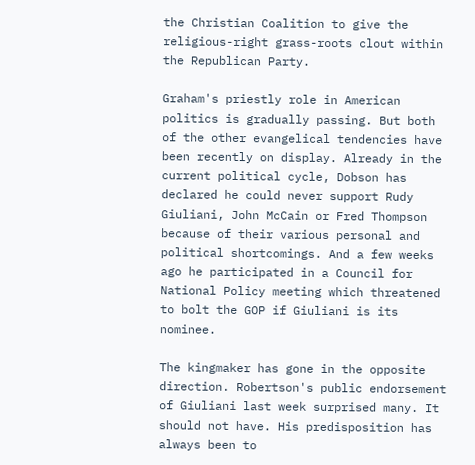the Christian Coalition to give the religious-right grass-roots clout within the Republican Party.

Graham's priestly role in American politics is gradually passing. But both of the other evangelical tendencies have been recently on display. Already in the current political cycle, Dobson has declared he could never support Rudy Giuliani, John McCain or Fred Thompson because of their various personal and political shortcomings. And a few weeks ago he participated in a Council for National Policy meeting which threatened to bolt the GOP if Giuliani is its nominee.

The kingmaker has gone in the opposite direction. Robertson's public endorsement of Giuliani last week surprised many. It should not have. His predisposition has always been to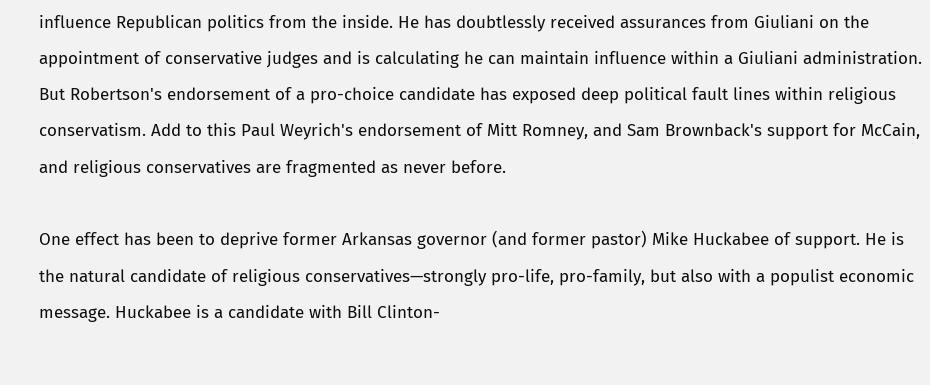influence Republican politics from the inside. He has doubtlessly received assurances from Giuliani on the appointment of conservative judges and is calculating he can maintain influence within a Giuliani administration. But Robertson's endorsement of a pro-choice candidate has exposed deep political fault lines within religious conservatism. Add to this Paul Weyrich's endorsement of Mitt Romney, and Sam Brownback's support for McCain, and religious conservatives are fragmented as never before.

One effect has been to deprive former Arkansas governor (and former pastor) Mike Huckabee of support. He is the natural candidate of religious conservatives—strongly pro-life, pro-family, but also with a populist economic message. Huckabee is a candidate with Bill Clinton-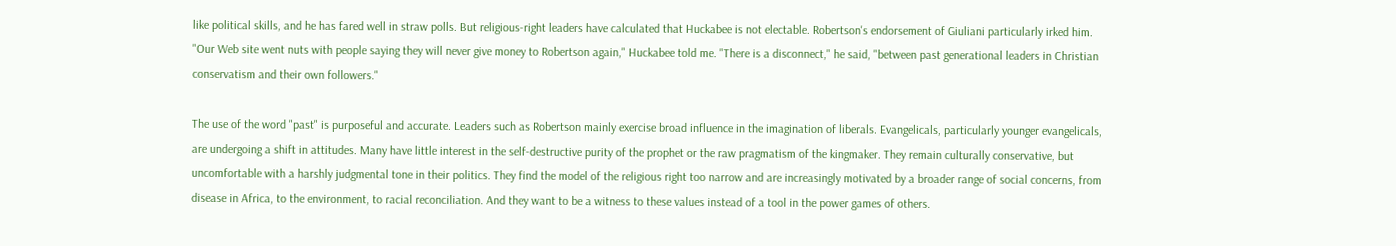like political skills, and he has fared well in straw polls. But religious-right leaders have calculated that Huckabee is not electable. Robertson's endorsement of Giuliani particularly irked him. "Our Web site went nuts with people saying they will never give money to Robertson again," Huckabee told me. "There is a disconnect," he said, "between past generational leaders in Christian conservatism and their own followers."

The use of the word "past" is purposeful and accurate. Leaders such as Robertson mainly exercise broad influence in the imagination of liberals. Evangelicals, particularly younger evangelicals, are undergoing a shift in attitudes. Many have little interest in the self-destructive purity of the prophet or the raw pragmatism of the kingmaker. They remain culturally conservative, but uncomfortable with a harshly judgmental tone in their politics. They find the model of the religious right too narrow and are increasingly motivated by a broader range of social concerns, from disease in Africa, to the environment, to racial reconciliation. And they want to be a witness to these values instead of a tool in the power games of others.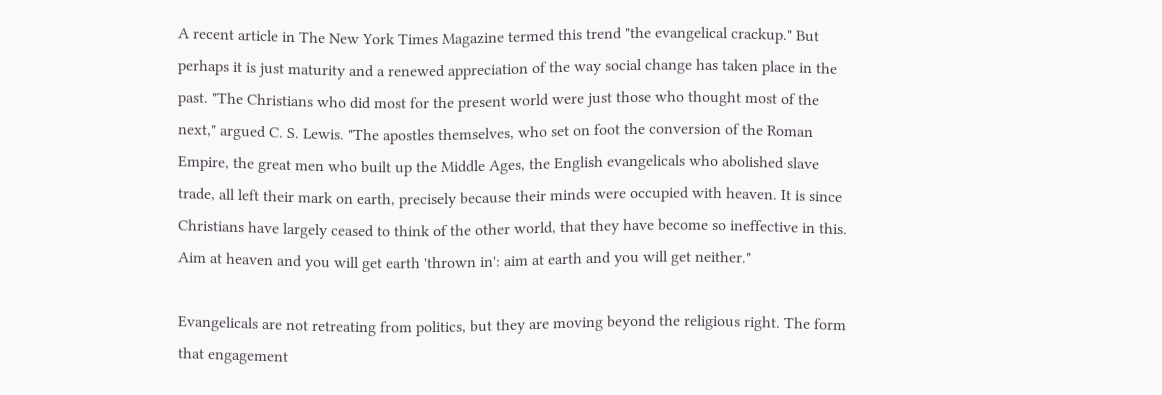A recent article in The New York Times Magazine termed this trend "the evangelical crackup." But perhaps it is just maturity and a renewed appreciation of the way social change has taken place in the past. "The Christians who did most for the present world were just those who thought most of the next," argued C. S. Lewis. "The apostles themselves, who set on foot the conversion of the Roman Empire, the great men who built up the Middle Ages, the English evangelicals who abolished slave trade, all left their mark on earth, precisely because their minds were occupied with heaven. It is since Christians have largely ceased to think of the other world, that they have become so ineffective in this. Aim at heaven and you will get earth 'thrown in': aim at earth and you will get neither."

Evangelicals are not retreating from politics, but they are moving beyond the religious right. The form that engagement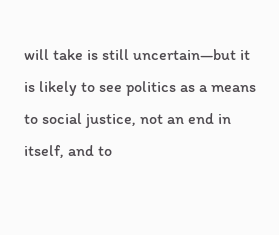will take is still uncertain—but it is likely to see politics as a means to social justice, not an end in itself, and to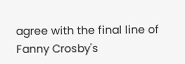agree with the final line of Fanny Crosby's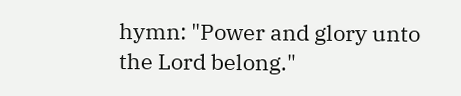hymn: "Power and glory unto the Lord belong."